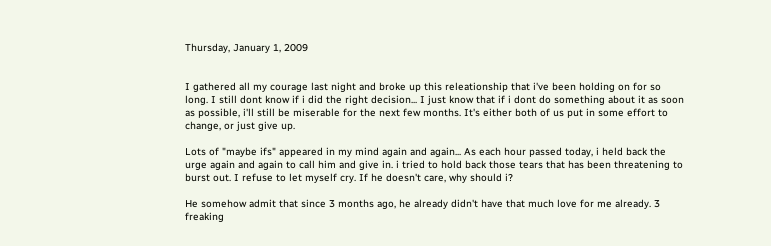Thursday, January 1, 2009


I gathered all my courage last night and broke up this releationship that i've been holding on for so long. I still dont know if i did the right decision... I just know that if i dont do something about it as soon as possible, i'll still be miserable for the next few months. It's either both of us put in some effort to change, or just give up.

Lots of "maybe ifs" appeared in my mind again and again... As each hour passed today, i held back the urge again and again to call him and give in. i tried to hold back those tears that has been threatening to burst out. I refuse to let myself cry. If he doesn't care, why should i?

He somehow admit that since 3 months ago, he already didn't have that much love for me already. 3 freaking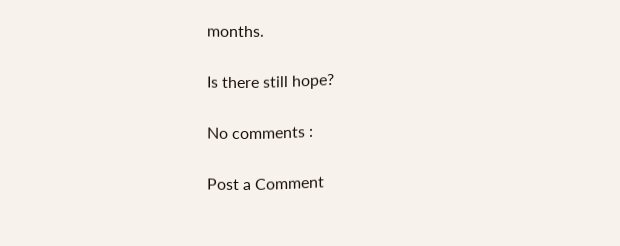months.

Is there still hope?

No comments :

Post a Comment